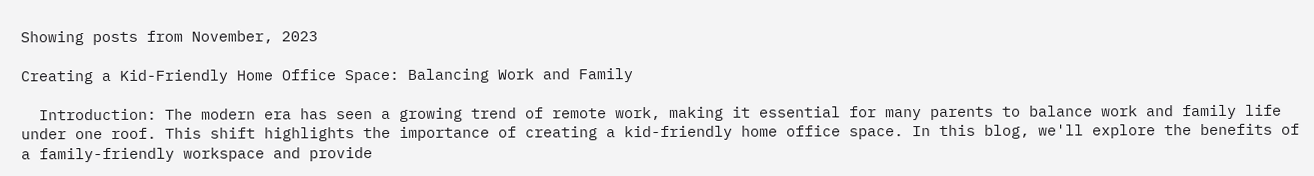Showing posts from November, 2023

Creating a Kid-Friendly Home Office Space: Balancing Work and Family

  Introduction: The modern era has seen a growing trend of remote work, making it essential for many parents to balance work and family life under one roof. This shift highlights the importance of creating a kid-friendly home office space. In this blog, we'll explore the benefits of a family-friendly workspace and provide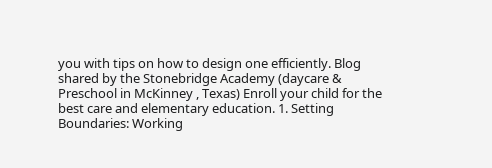you with tips on how to design one efficiently. Blog shared by the Stonebridge Academy (daycare & Preschool in McKinney , Texas) Enroll your child for the best care and elementary education. 1. Setting Boundaries: Working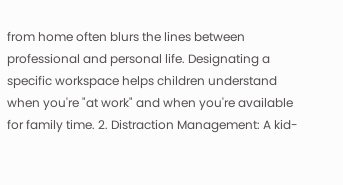from home often blurs the lines between professional and personal life. Designating a specific workspace helps children understand when you're "at work" and when you're available for family time. 2. Distraction Management: A kid-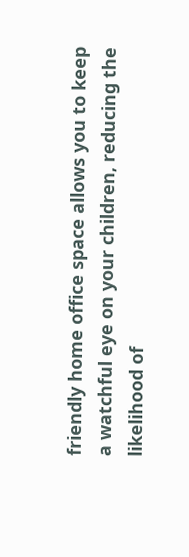friendly home office space allows you to keep a watchful eye on your children, reducing the likelihood of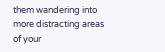them wandering into more distracting areas of your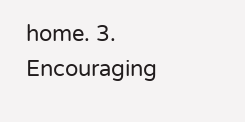home. 3. Encouraging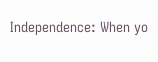Independence: When yo